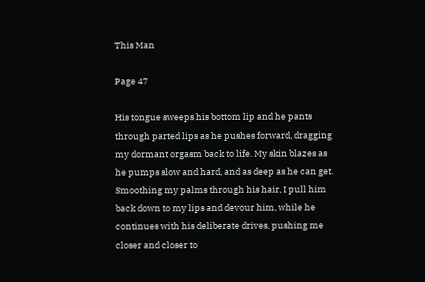This Man

Page 47

His tongue sweeps his bottom lip and he pants through parted lips as he pushes forward, dragging my dormant orgasm back to life. My skin blazes as he pumps slow and hard, and as deep as he can get. Smoothing my palms through his hair, I pull him back down to my lips and devour him, while he continues with his deliberate drives, pushing me closer and closer to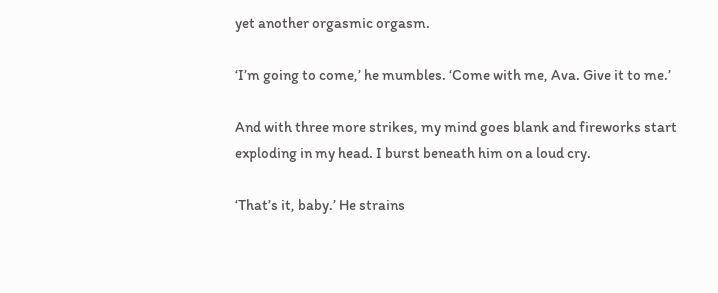yet another orgasmic orgasm.

‘I’m going to come,’ he mumbles. ‘Come with me, Ava. Give it to me.’

And with three more strikes, my mind goes blank and fireworks start exploding in my head. I burst beneath him on a loud cry.

‘That’s it, baby.’ He strains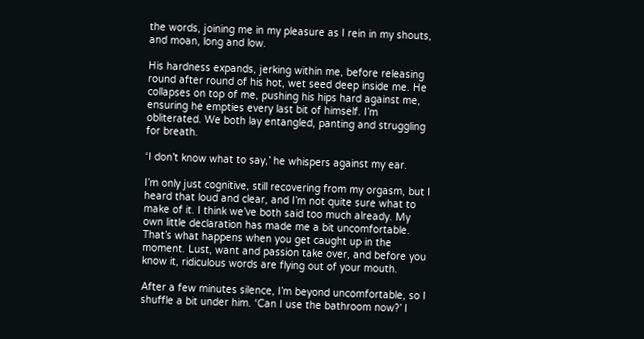the words, joining me in my pleasure as I rein in my shouts, and moan, long and low.

His hardness expands, jerking within me, before releasing round after round of his hot, wet seed deep inside me. He collapses on top of me, pushing his hips hard against me, ensuring he empties every last bit of himself. I’m obliterated. We both lay entangled, panting and struggling for breath.

‘I don’t know what to say,’ he whispers against my ear.

I’m only just cognitive, still recovering from my orgasm, but I heard that loud and clear, and I’m not quite sure what to make of it. I think we’ve both said too much already. My own little declaration has made me a bit uncomfortable. That’s what happens when you get caught up in the moment. Lust, want and passion take over, and before you know it, ridiculous words are flying out of your mouth.

After a few minutes silence, I’m beyond uncomfortable, so I shuffle a bit under him. ‘Can I use the bathroom now?’ I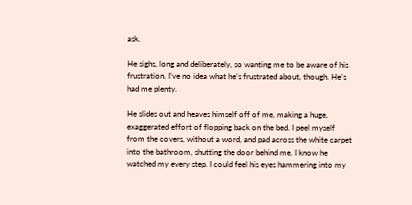ask.

He sighs, long and deliberately, so wanting me to be aware of his frustration. I’ve no idea what he’s frustrated about, though. He’s had me plenty.

He slides out and heaves himself off of me, making a huge, exaggerated effort of flopping back on the bed. I peel myself from the covers, without a word, and pad across the white carpet into the bathroom, shutting the door behind me. I know he watched my every step. I could feel his eyes hammering into my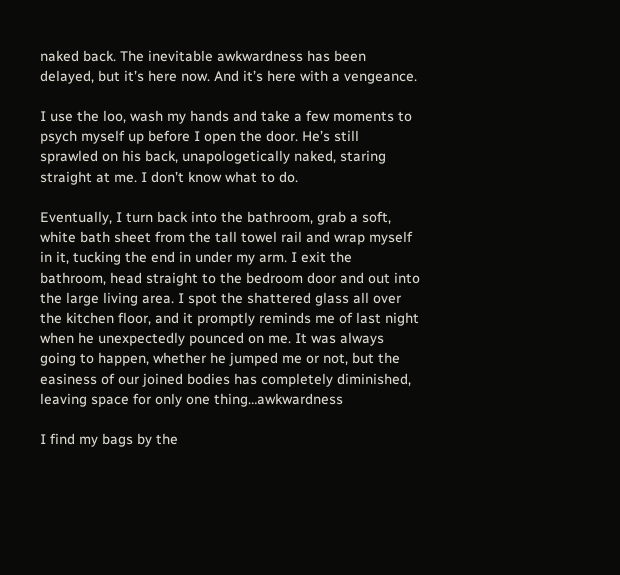naked back. The inevitable awkwardness has been delayed, but it’s here now. And it’s here with a vengeance.

I use the loo, wash my hands and take a few moments to psych myself up before I open the door. He’s still sprawled on his back, unapologetically naked, staring straight at me. I don’t know what to do.

Eventually, I turn back into the bathroom, grab a soft, white bath sheet from the tall towel rail and wrap myself in it, tucking the end in under my arm. I exit the bathroom, head straight to the bedroom door and out into the large living area. I spot the shattered glass all over the kitchen floor, and it promptly reminds me of last night when he unexpectedly pounced on me. It was always going to happen, whether he jumped me or not, but the easiness of our joined bodies has completely diminished, leaving space for only one thing…awkwardness

I find my bags by the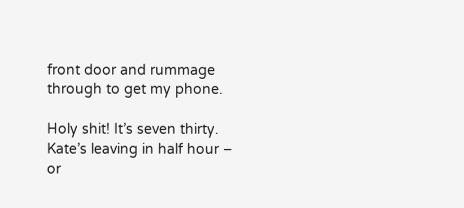front door and rummage through to get my phone.

Holy shit! It’s seven thirty. Kate’s leaving in half hour – or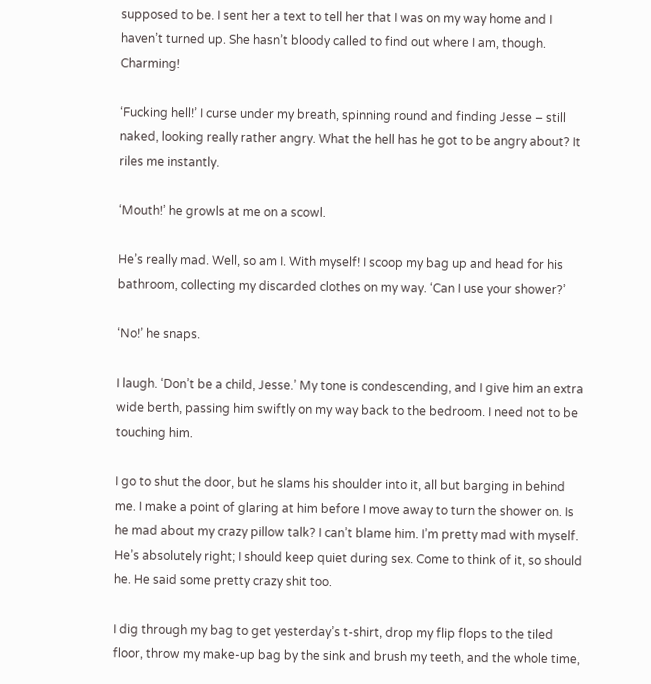supposed to be. I sent her a text to tell her that I was on my way home and I haven’t turned up. She hasn’t bloody called to find out where I am, though. Charming!

‘Fucking hell!’ I curse under my breath, spinning round and finding Jesse – still naked, looking really rather angry. What the hell has he got to be angry about? It riles me instantly.

‘Mouth!’ he growls at me on a scowl.

He’s really mad. Well, so am I. With myself! I scoop my bag up and head for his bathroom, collecting my discarded clothes on my way. ‘Can I use your shower?’

‘No!’ he snaps.

I laugh. ‘Don’t be a child, Jesse.’ My tone is condescending, and I give him an extra wide berth, passing him swiftly on my way back to the bedroom. I need not to be touching him.

I go to shut the door, but he slams his shoulder into it, all but barging in behind me. I make a point of glaring at him before I move away to turn the shower on. Is he mad about my crazy pillow talk? I can’t blame him. I’m pretty mad with myself. He’s absolutely right; I should keep quiet during sex. Come to think of it, so should he. He said some pretty crazy shit too.

I dig through my bag to get yesterday’s t-shirt, drop my flip flops to the tiled floor, throw my make-up bag by the sink and brush my teeth, and the whole time,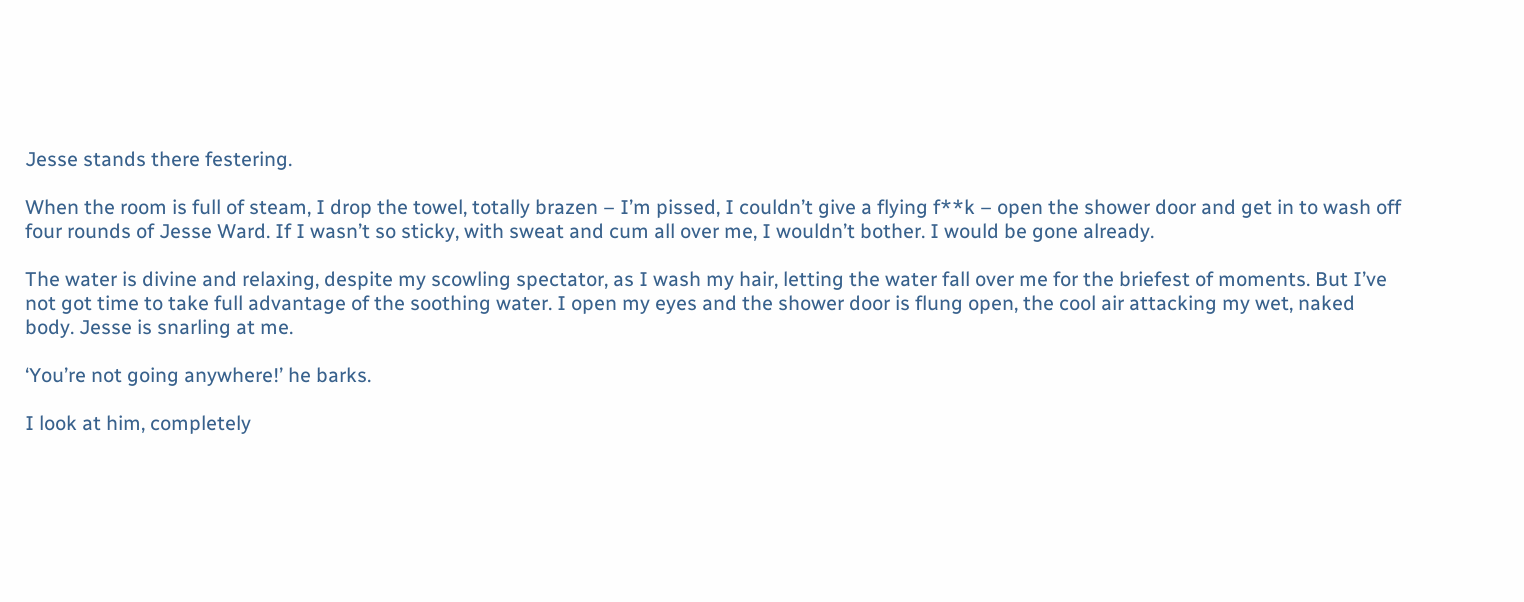Jesse stands there festering.

When the room is full of steam, I drop the towel, totally brazen – I’m pissed, I couldn’t give a flying f**k – open the shower door and get in to wash off four rounds of Jesse Ward. If I wasn’t so sticky, with sweat and cum all over me, I wouldn’t bother. I would be gone already.

The water is divine and relaxing, despite my scowling spectator, as I wash my hair, letting the water fall over me for the briefest of moments. But I’ve not got time to take full advantage of the soothing water. I open my eyes and the shower door is flung open, the cool air attacking my wet, naked body. Jesse is snarling at me.

‘You’re not going anywhere!’ he barks.

I look at him, completely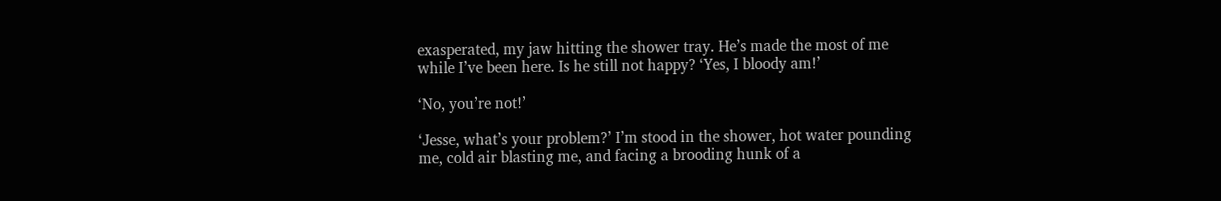exasperated, my jaw hitting the shower tray. He’s made the most of me while I’ve been here. Is he still not happy? ‘Yes, I bloody am!’

‘No, you’re not!’

‘Jesse, what’s your problem?’ I’m stood in the shower, hot water pounding me, cold air blasting me, and facing a brooding hunk of a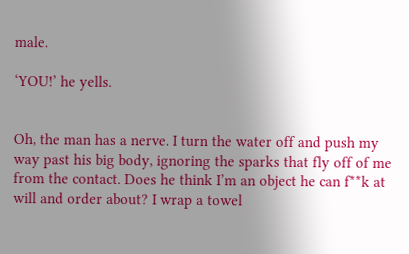male.

‘YOU!’ he yells.


Oh, the man has a nerve. I turn the water off and push my way past his big body, ignoring the sparks that fly off of me from the contact. Does he think I’m an object he can f**k at will and order about? I wrap a towel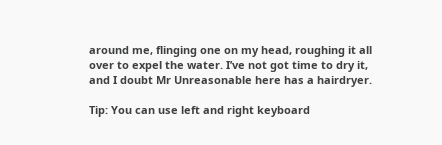around me, flinging one on my head, roughing it all over to expel the water. I’ve not got time to dry it, and I doubt Mr Unreasonable here has a hairdryer.

Tip: You can use left and right keyboard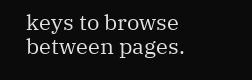keys to browse between pages.